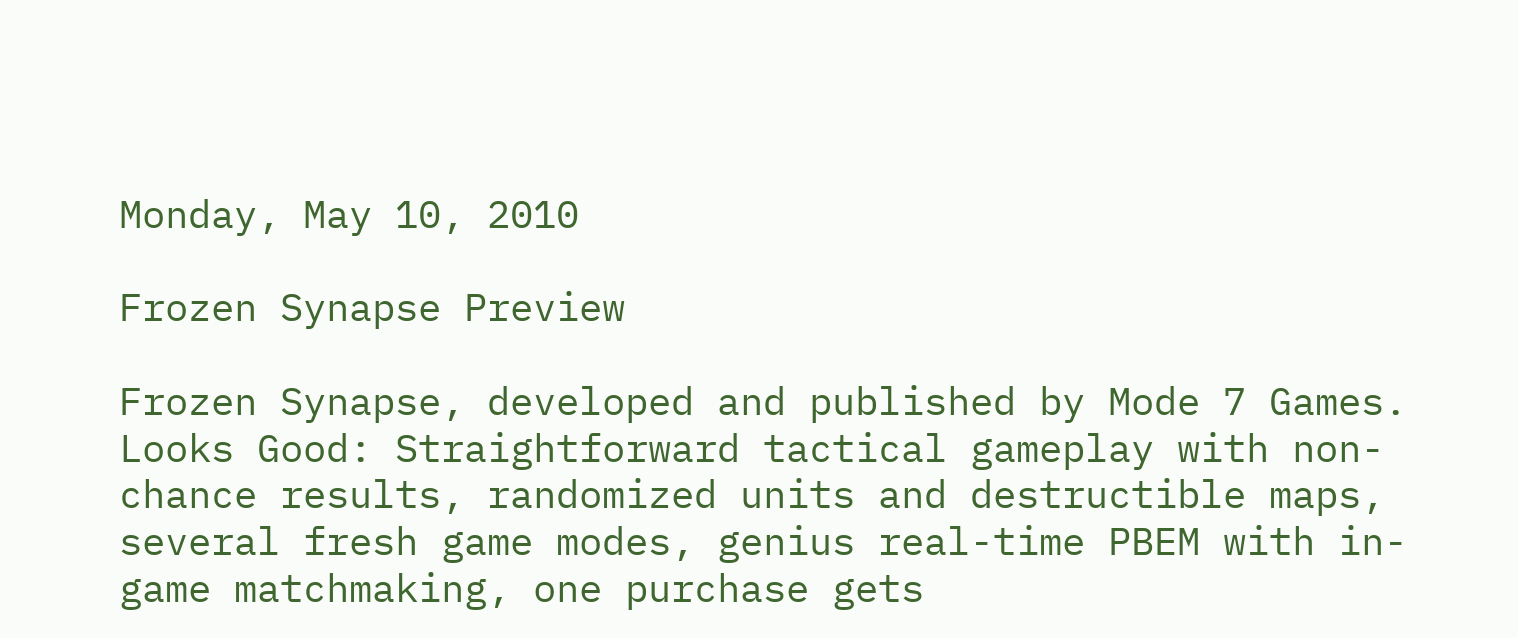Monday, May 10, 2010

Frozen Synapse Preview

Frozen Synapse, developed and published by Mode 7 Games.
Looks Good: Straightforward tactical gameplay with non-chance results, randomized units and destructible maps, several fresh game modes, genius real-time PBEM with in-game matchmaking, one purchase gets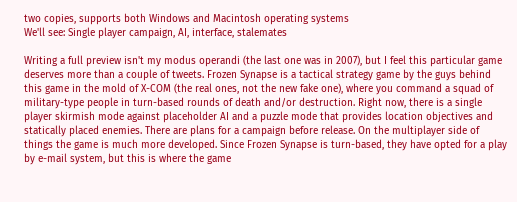two copies, supports both Windows and Macintosh operating systems
We'll see: Single player campaign, AI, interface, stalemates

Writing a full preview isn't my modus operandi (the last one was in 2007), but I feel this particular game deserves more than a couple of tweets. Frozen Synapse is a tactical strategy game by the guys behind this game in the mold of X-COM (the real ones, not the new fake one), where you command a squad of military-type people in turn-based rounds of death and/or destruction. Right now, there is a single player skirmish mode against placeholder AI and a puzzle mode that provides location objectives and statically placed enemies. There are plans for a campaign before release. On the multiplayer side of things the game is much more developed. Since Frozen Synapse is turn-based, they have opted for a play by e-mail system, but this is where the game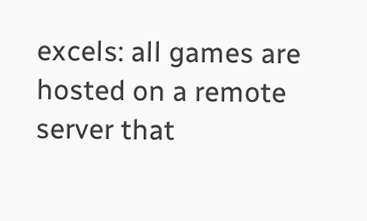excels: all games are hosted on a remote server that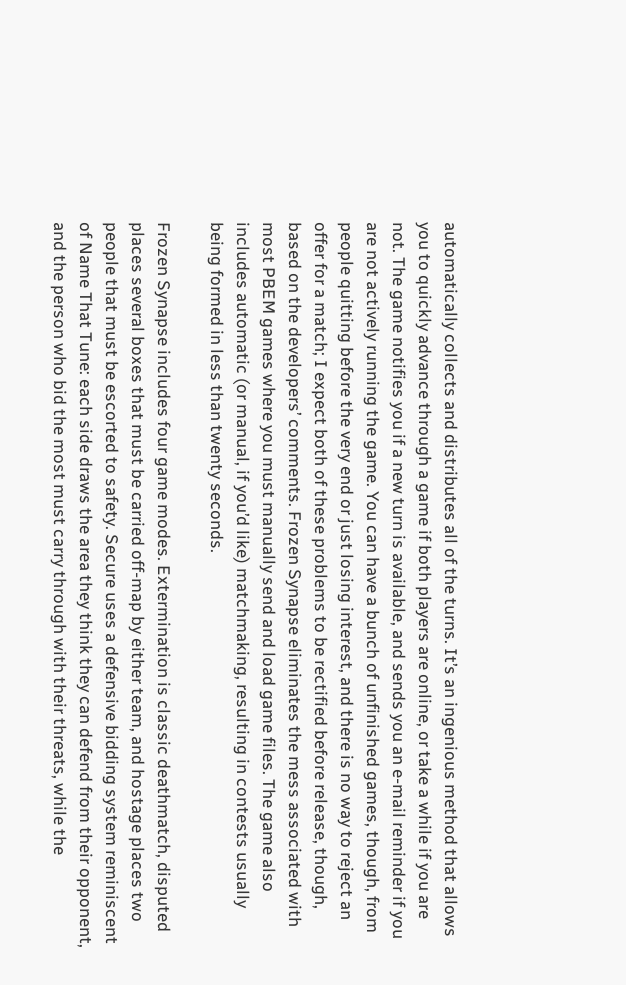automatically collects and distributes all of the turns. It’s an ingenious method that allows you to quickly advance through a game if both players are online, or take a while if you are not. The game notifies you if a new turn is available, and sends you an e-mail reminder if you are not actively running the game. You can have a bunch of unfinished games, though, from people quitting before the very end or just losing interest, and there is no way to reject an offer for a match; I expect both of these problems to be rectified before release, though, based on the developers’ comments. Frozen Synapse eliminates the mess associated with most PBEM games where you must manually send and load game files. The game also includes automatic (or manual, if you’d like) matchmaking, resulting in contests usually being formed in less than twenty seconds.

Frozen Synapse includes four game modes. Extermination is classic deathmatch, disputed places several boxes that must be carried off-map by either team, and hostage places two people that must be escorted to safety. Secure uses a defensive bidding system reminiscent of Name That Tune: each side draws the area they think they can defend from their opponent, and the person who bid the most must carry through with their threats, while the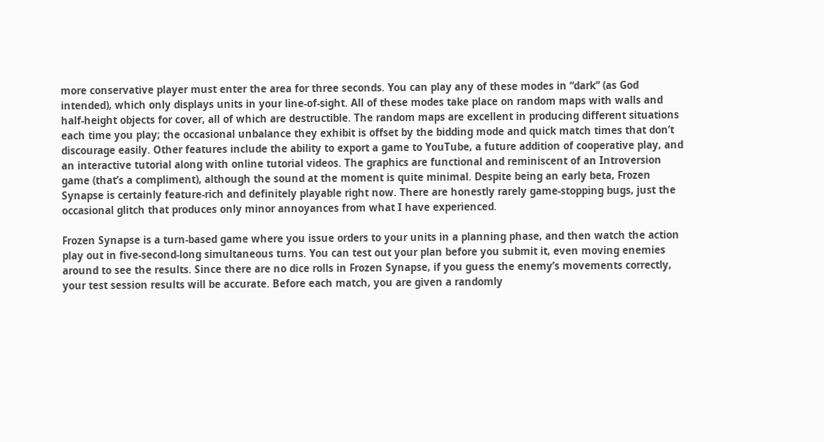more conservative player must enter the area for three seconds. You can play any of these modes in “dark” (as God intended), which only displays units in your line-of-sight. All of these modes take place on random maps with walls and half-height objects for cover, all of which are destructible. The random maps are excellent in producing different situations each time you play; the occasional unbalance they exhibit is offset by the bidding mode and quick match times that don’t discourage easily. Other features include the ability to export a game to YouTube, a future addition of cooperative play, and an interactive tutorial along with online tutorial videos. The graphics are functional and reminiscent of an Introversion game (that’s a compliment), although the sound at the moment is quite minimal. Despite being an early beta, Frozen Synapse is certainly feature-rich and definitely playable right now. There are honestly rarely game-stopping bugs, just the occasional glitch that produces only minor annoyances from what I have experienced.

Frozen Synapse is a turn-based game where you issue orders to your units in a planning phase, and then watch the action play out in five-second-long simultaneous turns. You can test out your plan before you submit it, even moving enemies around to see the results. Since there are no dice rolls in Frozen Synapse, if you guess the enemy’s movements correctly, your test session results will be accurate. Before each match, you are given a randomly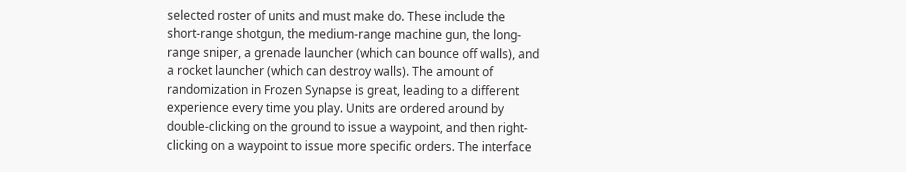selected roster of units and must make do. These include the short-range shotgun, the medium-range machine gun, the long-range sniper, a grenade launcher (which can bounce off walls), and a rocket launcher (which can destroy walls). The amount of randomization in Frozen Synapse is great, leading to a different experience every time you play. Units are ordered around by double-clicking on the ground to issue a waypoint, and then right-clicking on a waypoint to issue more specific orders. The interface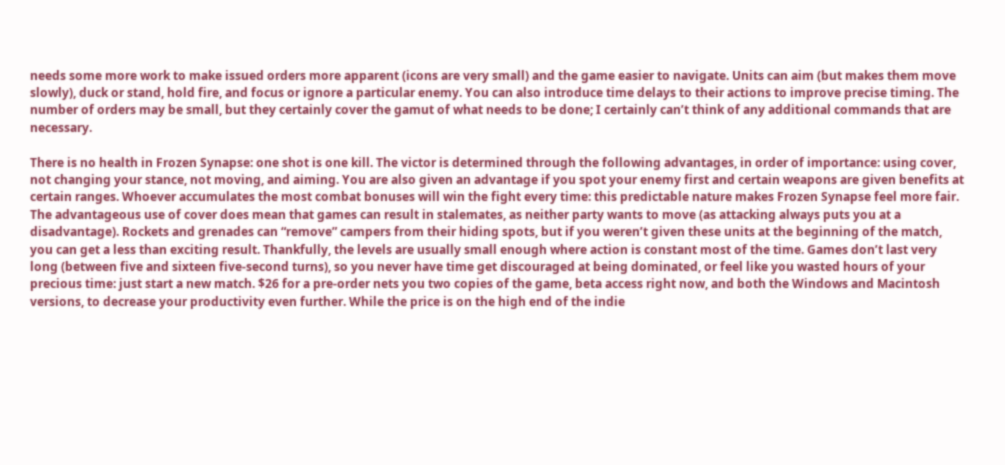needs some more work to make issued orders more apparent (icons are very small) and the game easier to navigate. Units can aim (but makes them move slowly), duck or stand, hold fire, and focus or ignore a particular enemy. You can also introduce time delays to their actions to improve precise timing. The number of orders may be small, but they certainly cover the gamut of what needs to be done; I certainly can’t think of any additional commands that are necessary.

There is no health in Frozen Synapse: one shot is one kill. The victor is determined through the following advantages, in order of importance: using cover, not changing your stance, not moving, and aiming. You are also given an advantage if you spot your enemy first and certain weapons are given benefits at certain ranges. Whoever accumulates the most combat bonuses will win the fight every time: this predictable nature makes Frozen Synapse feel more fair. The advantageous use of cover does mean that games can result in stalemates, as neither party wants to move (as attacking always puts you at a disadvantage). Rockets and grenades can “remove” campers from their hiding spots, but if you weren’t given these units at the beginning of the match, you can get a less than exciting result. Thankfully, the levels are usually small enough where action is constant most of the time. Games don’t last very long (between five and sixteen five-second turns), so you never have time get discouraged at being dominated, or feel like you wasted hours of your precious time: just start a new match. $26 for a pre-order nets you two copies of the game, beta access right now, and both the Windows and Macintosh versions, to decrease your productivity even further. While the price is on the high end of the indie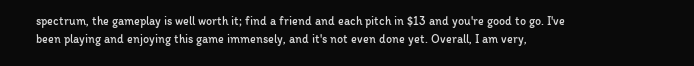spectrum, the gameplay is well worth it; find a friend and each pitch in $13 and you're good to go. I've been playing and enjoying this game immensely, and it's not even done yet. Overall, I am very,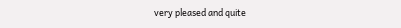very pleased and quite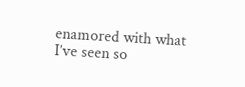enamored with what I’ve seen so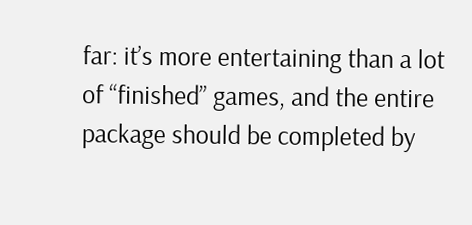far: it’s more entertaining than a lot of “finished” games, and the entire package should be completed by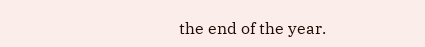the end of the year.